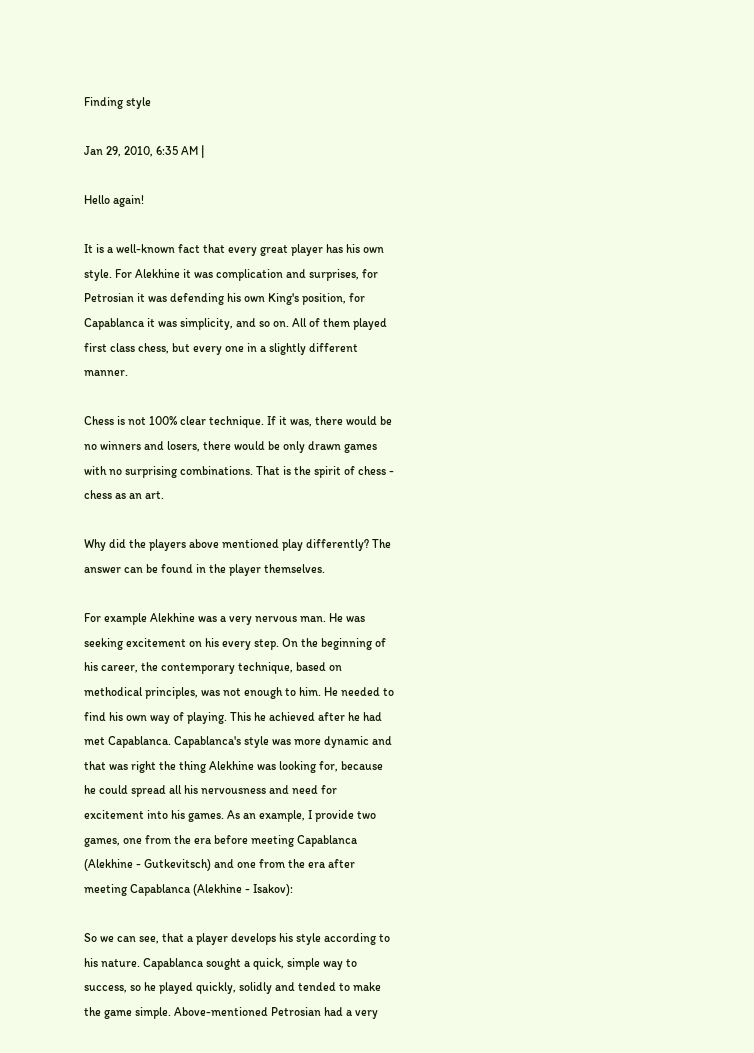Finding style

Jan 29, 2010, 6:35 AM |

Hello again!

It is a well-known fact that every great player has his own style. For Alekhine it was complication and surprises, for Petrosian it was defending his own King's position, for Capablanca it was simplicity, and so on. All of them played first class chess, but every one in a slightly different manner.

Chess is not 100% clear technique. If it was, there would be no winners and losers, there would be only drawn games with no surprising combinations. That is the spirit of chess - chess as an art.

Why did the players above mentioned play differently? The answer can be found in the player themselves.

For example Alekhine was a very nervous man. He was seeking excitement on his every step. On the beginning of his career, the contemporary technique, based on methodical principles, was not enough to him. He needed to find his own way of playing. This he achieved after he had met Capablanca. Capablanca's style was more dynamic and that was right the thing Alekhine was looking for, because he could spread all his nervousness and need for excitement into his games. As an example, I provide two games, one from the era before meeting Capablanca (Alekhine - Gutkevitsch) and one from the era after meeting Capablanca (Alekhine - Isakov):

So we can see, that a player develops his style according to his nature. Capablanca sought a quick, simple way to success, so he played quickly, solidly and tended to make the game simple. Above-mentioned Petrosian had a very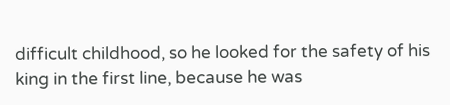difficult childhood, so he looked for the safety of his king in the first line, because he was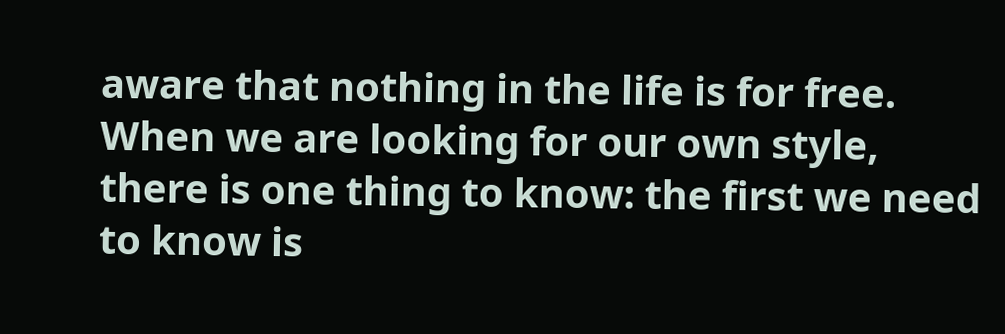aware that nothing in the life is for free.
When we are looking for our own style, there is one thing to know: the first we need to know is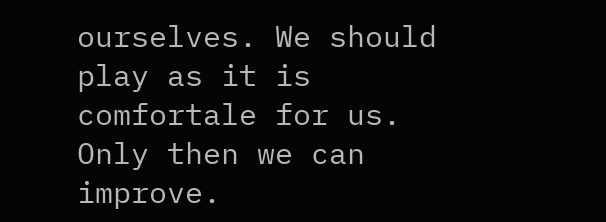ourselves. We should play as it is comfortale for us. Only then we can improve.